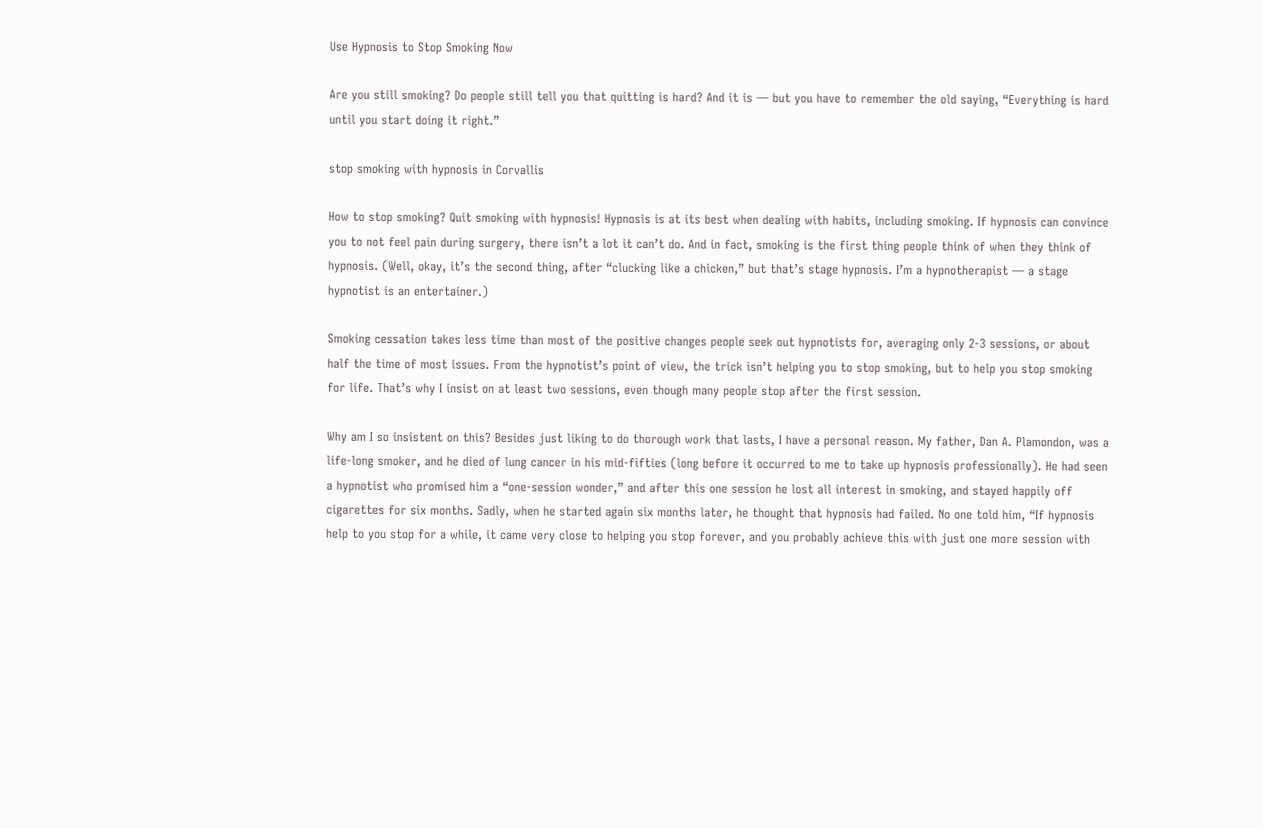Use Hypnosis to Stop Smoking Now

Are you still smoking? Do people still tell you that quitting is hard? And it is — but you have to remember the old saying, “Everything is hard until you start doing it right.”

stop smoking with hypnosis in Corvallis

How to stop smoking? Quit smoking with hypnosis! Hypnosis is at its best when dealing with habits, including smoking. If hypnosis can convince you to not feel pain during surgery, there isn’t a lot it can’t do. And in fact, smoking is the first thing people think of when they think of hypnosis. (Well, okay, it’s the second thing, after “clucking like a chicken,” but that’s stage hypnosis. I’m a hypnotherapist — a stage hypnotist is an entertainer.)

Smoking cessation takes less time than most of the positive changes people seek out hypnotists for, averaging only 2-3 sessions, or about half the time of most issues. From the hypnotist’s point of view, the trick isn’t helping you to stop smoking, but to help you stop smoking for life. That’s why I insist on at least two sessions, even though many people stop after the first session.

Why am I so insistent on this? Besides just liking to do thorough work that lasts, I have a personal reason. My father, Dan A. Plamondon, was a life-long smoker, and he died of lung cancer in his mid-fifties (long before it occurred to me to take up hypnosis professionally). He had seen a hypnotist who promised him a “one-session wonder,” and after this one session he lost all interest in smoking, and stayed happily off cigarettes for six months. Sadly, when he started again six months later, he thought that hypnosis had failed. No one told him, “If hypnosis help to you stop for a while, it came very close to helping you stop forever, and you probably achieve this with just one more session with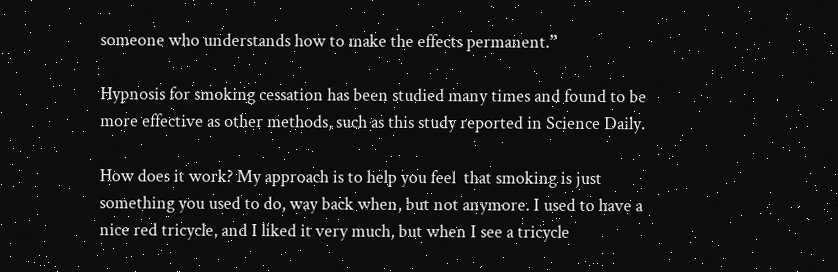someone who understands how to make the effects permanent.”

Hypnosis for smoking cessation has been studied many times and found to be more effective as other methods, such as this study reported in Science Daily.

How does it work? My approach is to help you feel  that smoking is just something you used to do, way back when, but not anymore. I used to have a nice red tricycle, and I liked it very much, but when I see a tricycle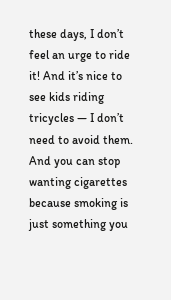these days, I don’t feel an urge to ride it! And it’s nice to see kids riding tricycles — I don’t need to avoid them. And you can stop wanting cigarettes because smoking is just something you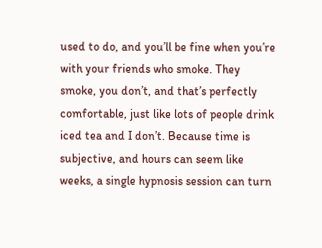used to do, and you’ll be fine when you’re with your friends who smoke. They smoke, you don’t, and that’s perfectly comfortable, just like lots of people drink iced tea and I don’t. Because time is subjective, and hours can seem like weeks, a single hypnosis session can turn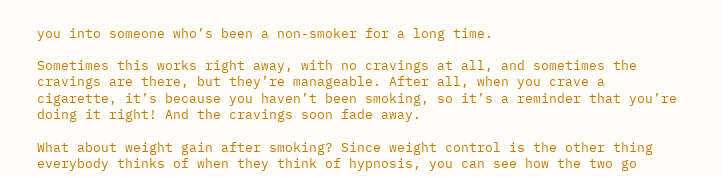you into someone who’s been a non-smoker for a long time.

Sometimes this works right away, with no cravings at all, and sometimes the cravings are there, but they’re manageable. After all, when you crave a cigarette, it’s because you haven’t been smoking, so it’s a reminder that you’re doing it right! And the cravings soon fade away.

What about weight gain after smoking? Since weight control is the other thing everybody thinks of when they think of hypnosis, you can see how the two go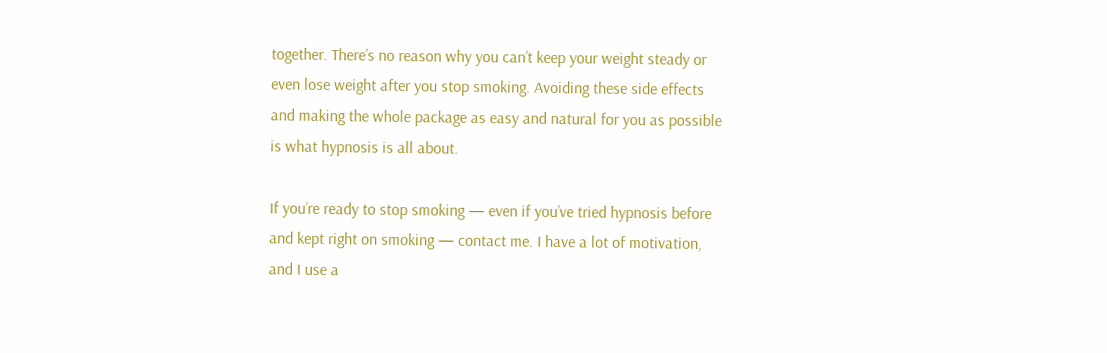together. There’s no reason why you can’t keep your weight steady or even lose weight after you stop smoking. Avoiding these side effects and making the whole package as easy and natural for you as possible is what hypnosis is all about.

If you’re ready to stop smoking — even if you’ve tried hypnosis before and kept right on smoking — contact me. I have a lot of motivation, and I use a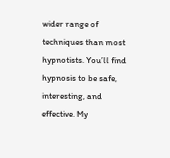wider range of techniques than most hypnotists. You’ll find hypnosis to be safe, interesting, and effective. My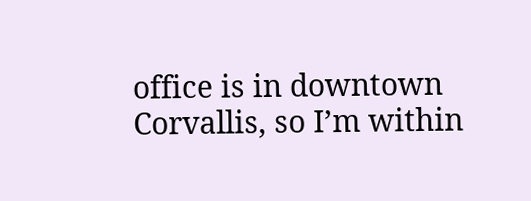office is in downtown Corvallis, so I’m within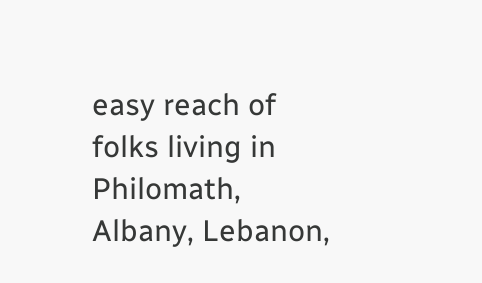easy reach of folks living in Philomath, Albany, Lebanon,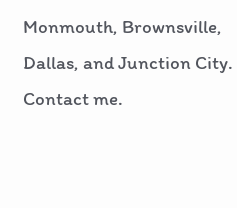Monmouth, Brownsville, Dallas, and Junction City. Contact me.